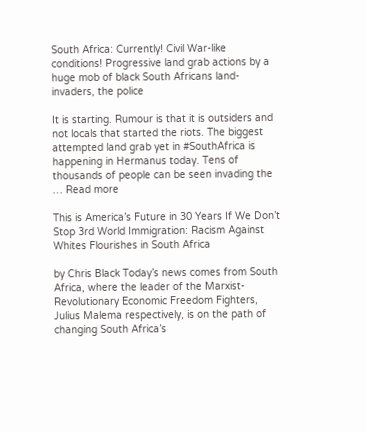South Africa: Currently! Civil War-like conditions! Progressive land grab actions by a huge mob of black South Africans land-invaders, the police

It is starting. Rumour is that it is outsiders and not locals that started the riots. The biggest attempted land grab yet in #SouthAfrica is happening in Hermanus today. Tens of thousands of people can be seen invading the … Read more

This is America’s Future in 30 Years If We Don’t Stop 3rd World Immigration: Racism Against Whites Flourishes in South Africa

by Chris Black Today’s news comes from South Africa, where the leader of the Marxist-Revolutionary Economic Freedom Fighters,  Julius Malema respectively, is on the path of changing South Africa’s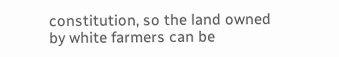constitution, so the land owned by white farmers can be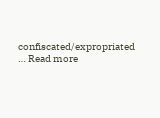confiscated/expropriated … Read more